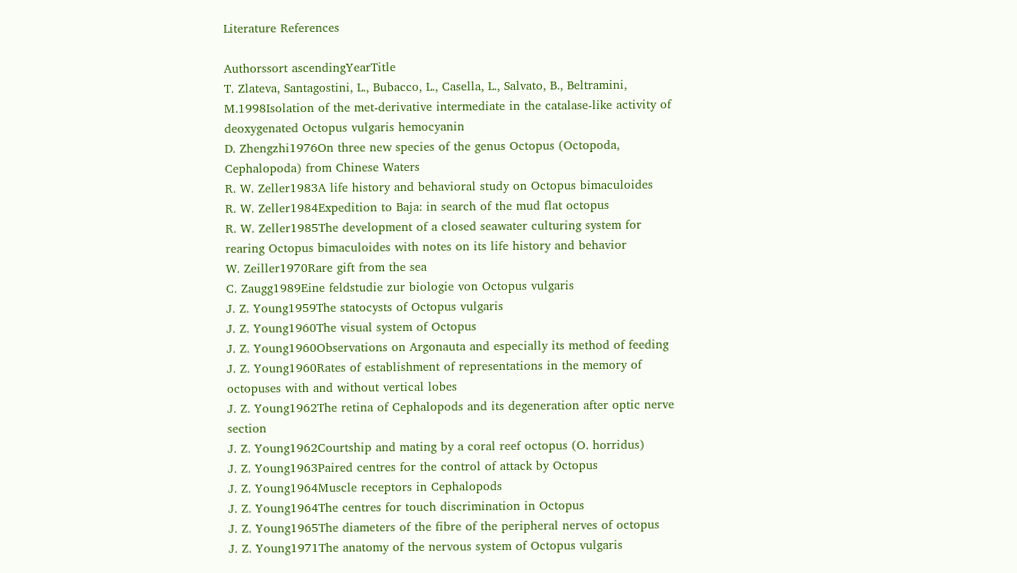Literature References

Authorssort ascendingYearTitle
T. Zlateva, Santagostini, L., Bubacco, L., Casella, L., Salvato, B., Beltramini, M.1998Isolation of the met-derivative intermediate in the catalase-like activity of deoxygenated Octopus vulgaris hemocyanin
D. Zhengzhi1976On three new species of the genus Octopus (Octopoda, Cephalopoda) from Chinese Waters
R. W. Zeller1983A life history and behavioral study on Octopus bimaculoides
R. W. Zeller1984Expedition to Baja: in search of the mud flat octopus
R. W. Zeller1985The development of a closed seawater culturing system for rearing Octopus bimaculoides with notes on its life history and behavior
W. Zeiller1970Rare gift from the sea
C. Zaugg1989Eine feldstudie zur biologie von Octopus vulgaris
J. Z. Young1959The statocysts of Octopus vulgaris
J. Z. Young1960The visual system of Octopus
J. Z. Young1960Observations on Argonauta and especially its method of feeding
J. Z. Young1960Rates of establishment of representations in the memory of octopuses with and without vertical lobes
J. Z. Young1962The retina of Cephalopods and its degeneration after optic nerve section
J. Z. Young1962Courtship and mating by a coral reef octopus (O. horridus)
J. Z. Young1963Paired centres for the control of attack by Octopus
J. Z. Young1964Muscle receptors in Cephalopods
J. Z. Young1964The centres for touch discrimination in Octopus
J. Z. Young1965The diameters of the fibre of the peripheral nerves of octopus
J. Z. Young1971The anatomy of the nervous system of Octopus vulgaris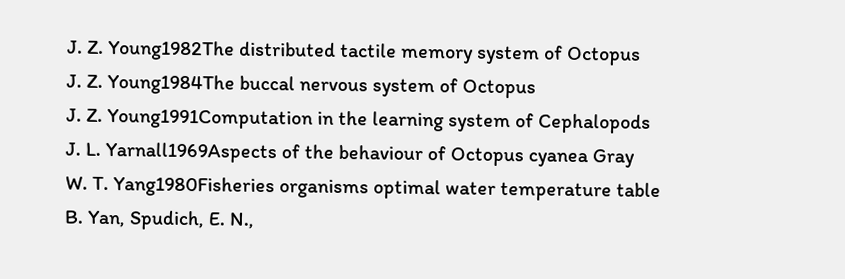J. Z. Young1982The distributed tactile memory system of Octopus
J. Z. Young1984The buccal nervous system of Octopus
J. Z. Young1991Computation in the learning system of Cephalopods
J. L. Yarnall1969Aspects of the behaviour of Octopus cyanea Gray
W. T. Yang1980Fisheries organisms optimal water temperature table
B. Yan, Spudich, E. N.,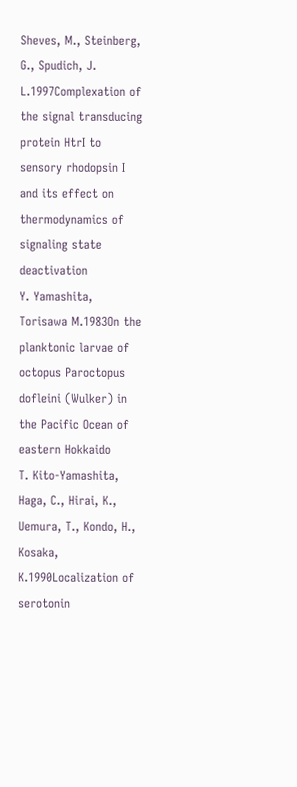Sheves, M., Steinberg, G., Spudich, J. L.1997Complexation of the signal transducing protein HtrI to sensory rhodopsin I and its effect on thermodynamics of signaling state deactivation
Y. Yamashita, Torisawa M.1983On the planktonic larvae of octopus Paroctopus dofleini (Wulker) in the Pacific Ocean of eastern Hokkaido
T. Kito-Yamashita, Haga, C., Hirai, K., Uemura, T., Kondo, H., Kosaka, K.1990Localization of serotonin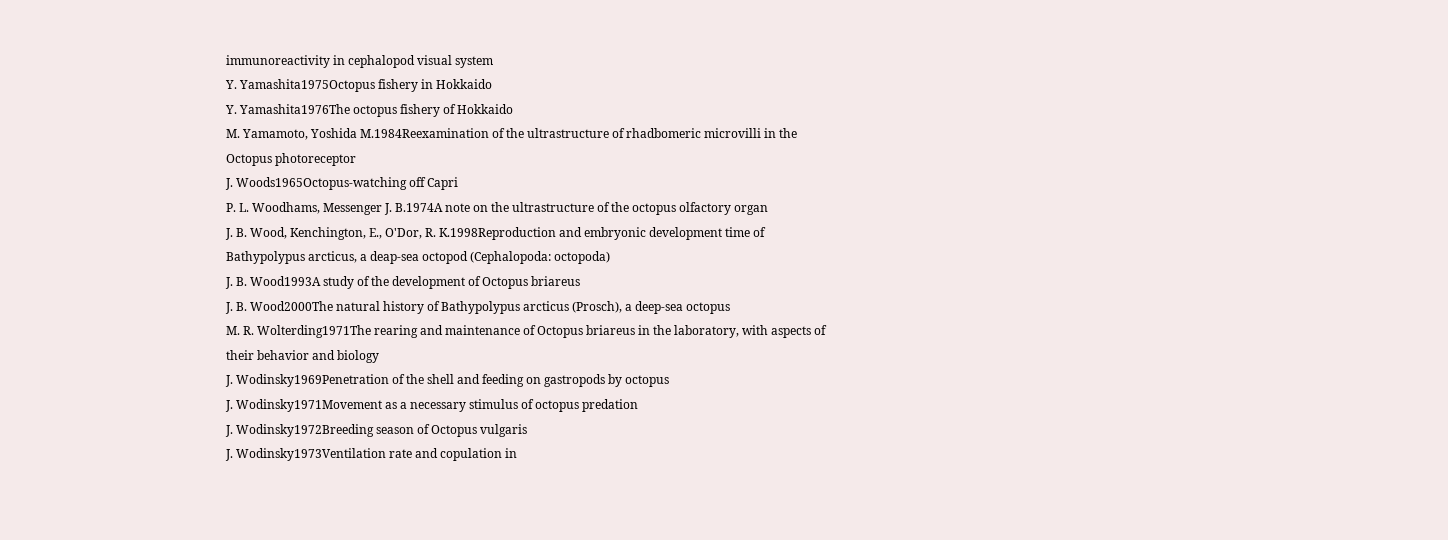immunoreactivity in cephalopod visual system
Y. Yamashita1975Octopus fishery in Hokkaido
Y. Yamashita1976The octopus fishery of Hokkaido
M. Yamamoto, Yoshida M.1984Reexamination of the ultrastructure of rhadbomeric microvilli in the Octopus photoreceptor
J. Woods1965Octopus-watching off Capri
P. L. Woodhams, Messenger J. B.1974A note on the ultrastructure of the octopus olfactory organ
J. B. Wood, Kenchington, E., O'Dor, R. K.1998Reproduction and embryonic development time of Bathypolypus arcticus, a deap-sea octopod (Cephalopoda: octopoda)
J. B. Wood1993A study of the development of Octopus briareus
J. B. Wood2000The natural history of Bathypolypus arcticus (Prosch), a deep-sea octopus
M. R. Wolterding1971The rearing and maintenance of Octopus briareus in the laboratory, with aspects of their behavior and biology
J. Wodinsky1969Penetration of the shell and feeding on gastropods by octopus
J. Wodinsky1971Movement as a necessary stimulus of octopus predation
J. Wodinsky1972Breeding season of Octopus vulgaris
J. Wodinsky1973Ventilation rate and copulation in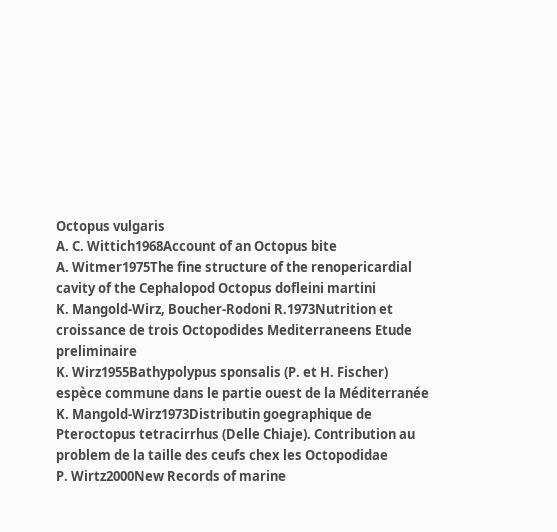Octopus vulgaris
A. C. Wittich1968Account of an Octopus bite
A. Witmer1975The fine structure of the renopericardial cavity of the Cephalopod Octopus dofleini martini
K. Mangold-Wirz, Boucher-Rodoni R.1973Nutrition et croissance de trois Octopodides Mediterraneens Etude preliminaire
K. Wirz1955Bathypolypus sponsalis (P. et H. Fischer) espèce commune dans le partie ouest de la Méditerranée
K. Mangold-Wirz1973Distributin goegraphique de Pteroctopus tetracirrhus (Delle Chiaje). Contribution au problem de la taille des ceufs chex les Octopodidae
P. Wirtz2000New Records of marine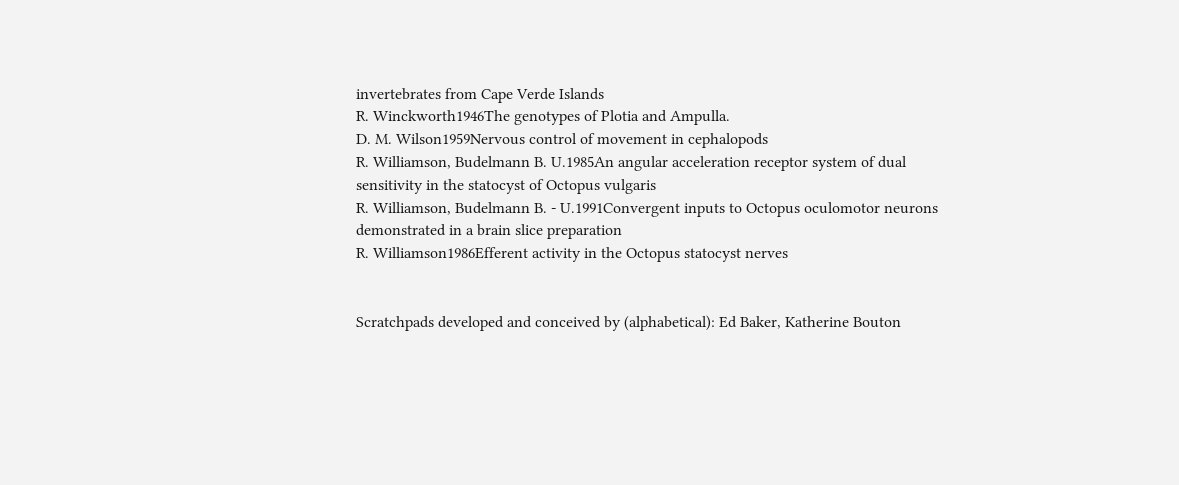invertebrates from Cape Verde Islands
R. Winckworth1946The genotypes of Plotia and Ampulla.
D. M. Wilson1959Nervous control of movement in cephalopods
R. Williamson, Budelmann B. U.1985An angular acceleration receptor system of dual sensitivity in the statocyst of Octopus vulgaris
R. Williamson, Budelmann B. - U.1991Convergent inputs to Octopus oculomotor neurons demonstrated in a brain slice preparation
R. Williamson1986Efferent activity in the Octopus statocyst nerves


Scratchpads developed and conceived by (alphabetical): Ed Baker, Katherine Bouton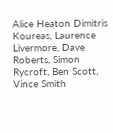Alice Heaton Dimitris Koureas, Laurence Livermore, Dave Roberts, Simon Rycroft, Ben Scott, Vince Smith